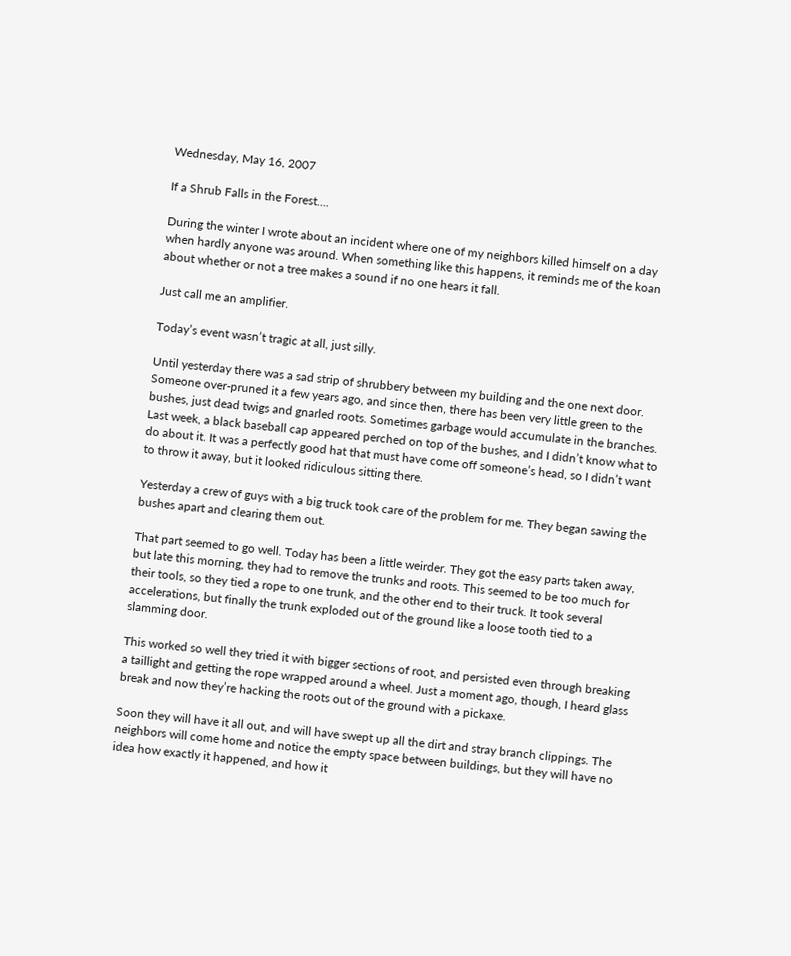Wednesday, May 16, 2007

If a Shrub Falls in the Forest….

During the winter I wrote about an incident where one of my neighbors killed himself on a day when hardly anyone was around. When something like this happens, it reminds me of the koan about whether or not a tree makes a sound if no one hears it fall.

Just call me an amplifier.

Today’s event wasn’t tragic at all, just silly.

Until yesterday there was a sad strip of shrubbery between my building and the one next door. Someone over-pruned it a few years ago, and since then, there has been very little green to the bushes, just dead twigs and gnarled roots. Sometimes garbage would accumulate in the branches. Last week, a black baseball cap appeared perched on top of the bushes, and I didn’t know what to do about it. It was a perfectly good hat that must have come off someone’s head, so I didn’t want to throw it away, but it looked ridiculous sitting there.

Yesterday a crew of guys with a big truck took care of the problem for me. They began sawing the bushes apart and clearing them out.

That part seemed to go well. Today has been a little weirder. They got the easy parts taken away, but late this morning, they had to remove the trunks and roots. This seemed to be too much for their tools, so they tied a rope to one trunk, and the other end to their truck. It took several accelerations, but finally the trunk exploded out of the ground like a loose tooth tied to a slamming door.

This worked so well they tried it with bigger sections of root, and persisted even through breaking a taillight and getting the rope wrapped around a wheel. Just a moment ago, though, I heard glass break and now they’re hacking the roots out of the ground with a pickaxe.

Soon they will have it all out, and will have swept up all the dirt and stray branch clippings. The neighbors will come home and notice the empty space between buildings, but they will have no idea how exactly it happened, and how it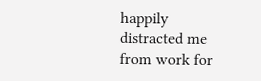happily distracted me from work for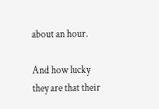about an hour.

And how lucky they are that their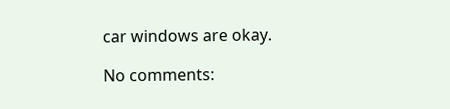car windows are okay.

No comments: